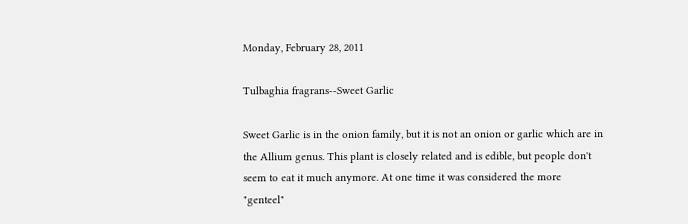Monday, February 28, 2011

Tulbaghia fragrans--Sweet Garlic

Sweet Garlic is in the onion family, but it is not an onion or garlic which are in the Allium genus. This plant is closely related and is edible, but people don't seem to eat it much anymore. At one time it was considered the more "genteel"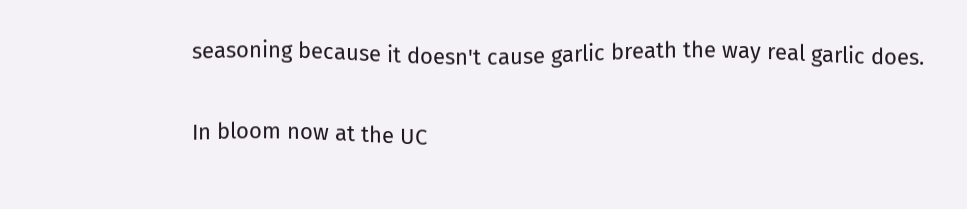seasoning because it doesn't cause garlic breath the way real garlic does.

In bloom now at the UC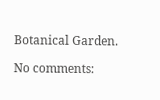Botanical Garden.

No comments: